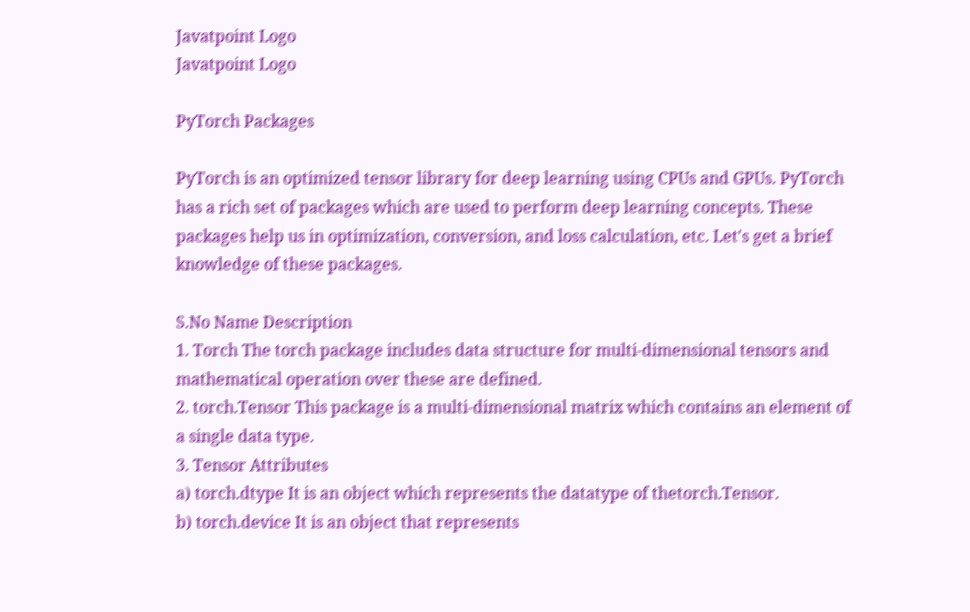Javatpoint Logo
Javatpoint Logo

PyTorch Packages

PyTorch is an optimized tensor library for deep learning using CPUs and GPUs. PyTorch has a rich set of packages which are used to perform deep learning concepts. These packages help us in optimization, conversion, and loss calculation, etc. Let's get a brief knowledge of these packages.

S.No Name Description
1. Torch The torch package includes data structure for multi-dimensional tensors and mathematical operation over these are defined.
2. torch.Tensor This package is a multi-dimensional matrix which contains an element of a single data type.
3. Tensor Attributes
a) torch.dtype It is an object which represents the datatype of thetorch.Tensor.
b) torch.device It is an object that represents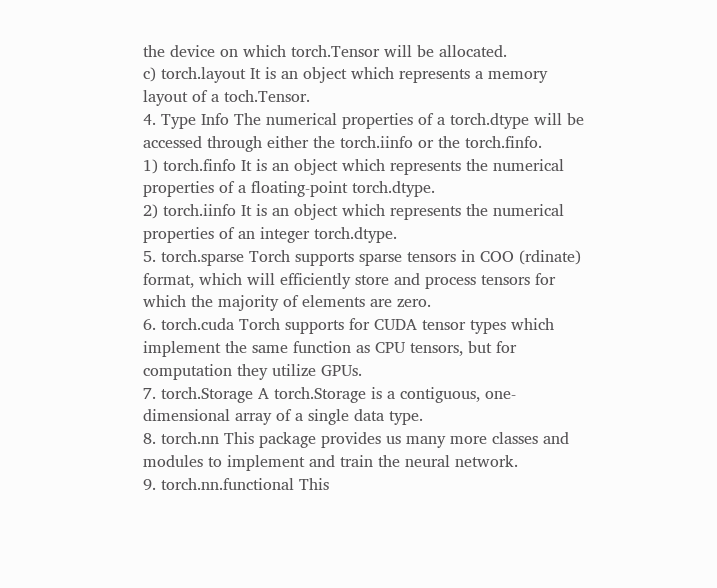the device on which torch.Tensor will be allocated.
c) torch.layout It is an object which represents a memory layout of a toch.Tensor.
4. Type Info The numerical properties of a torch.dtype will be accessed through either the torch.iinfo or the torch.finfo.
1) torch.finfo It is an object which represents the numerical properties of a floating-point torch.dtype.
2) torch.iinfo It is an object which represents the numerical properties of an integer torch.dtype.
5. torch.sparse Torch supports sparse tensors in COO (rdinate) format, which will efficiently store and process tensors for which the majority of elements are zero.
6. torch.cuda Torch supports for CUDA tensor types which implement the same function as CPU tensors, but for computation they utilize GPUs.
7. torch.Storage A torch.Storage is a contiguous, one-dimensional array of a single data type.
8. torch.nn This package provides us many more classes and modules to implement and train the neural network.
9. torch.nn.functional This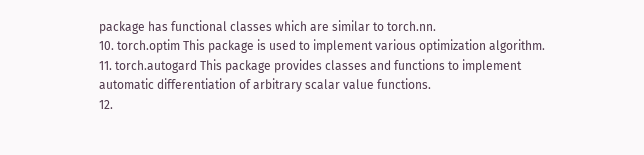package has functional classes which are similar to torch.nn.
10. torch.optim This package is used to implement various optimization algorithm.
11. torch.autogard This package provides classes and functions to implement automatic differentiation of arbitrary scalar value functions.
12.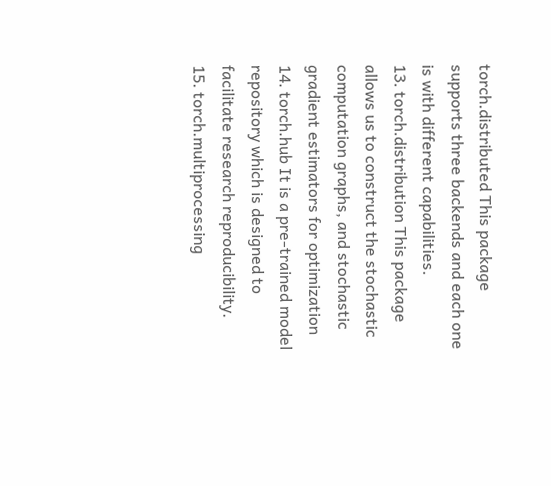torch.distributed This package supports three backends and each one is with different capabilities.
13. torch.distribution This package allows us to construct the stochastic computation graphs, and stochastic gradient estimators for optimization
14. torch.hub It is a pre-trained model repository which is designed to facilitate research reproducibility.
15. torch.multiprocessing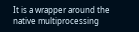It is a wrapper around the native multiprocessing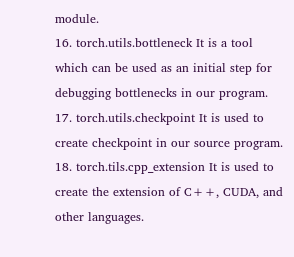module.
16. torch.utils.bottleneck It is a tool which can be used as an initial step for debugging bottlenecks in our program.
17. torch.utils.checkpoint It is used to create checkpoint in our source program.
18. torch.tils.cpp_extension It is used to create the extension of C++, CUDA, and other languages.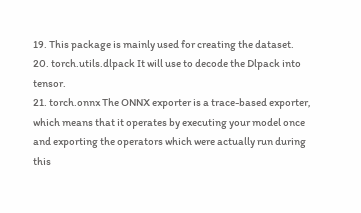19. This package is mainly used for creating the dataset.
20. torch.utils.dlpack It will use to decode the Dlpack into tensor.
21. torch.onnx The ONNX exporter is a trace-based exporter, which means that it operates by executing your model once and exporting the operators which were actually run during this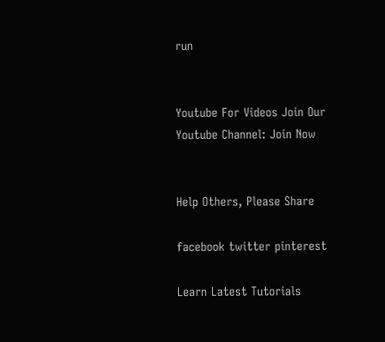run


Youtube For Videos Join Our Youtube Channel: Join Now


Help Others, Please Share

facebook twitter pinterest

Learn Latest Tutorials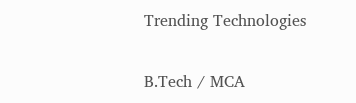Trending Technologies

B.Tech / MCA